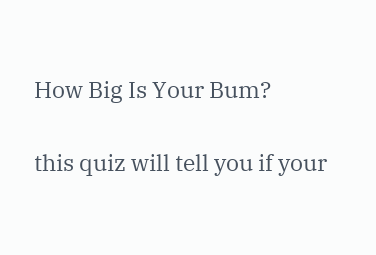How Big Is Your Bum?

this quiz will tell you if your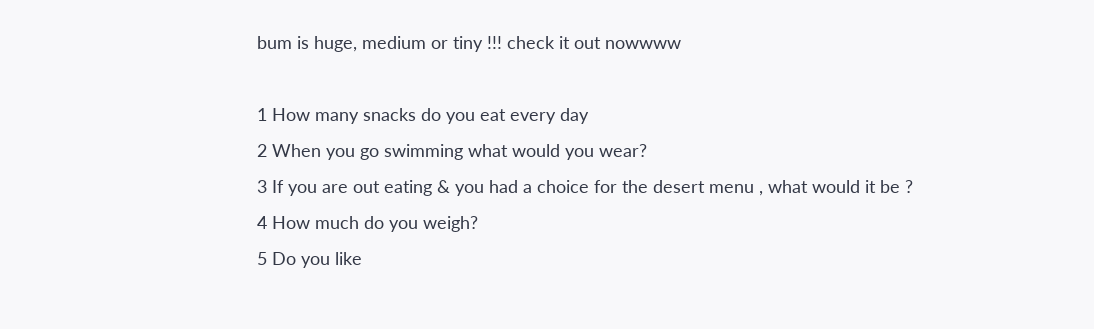bum is huge, medium or tiny !!! check it out nowwww

1 How many snacks do you eat every day
2 When you go swimming what would you wear?
3 If you are out eating & you had a choice for the desert menu , what would it be ?
4 How much do you weigh?
5 Do you like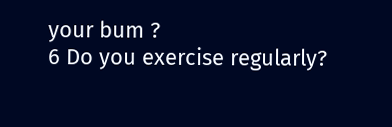your bum ?
6 Do you exercise regularly?